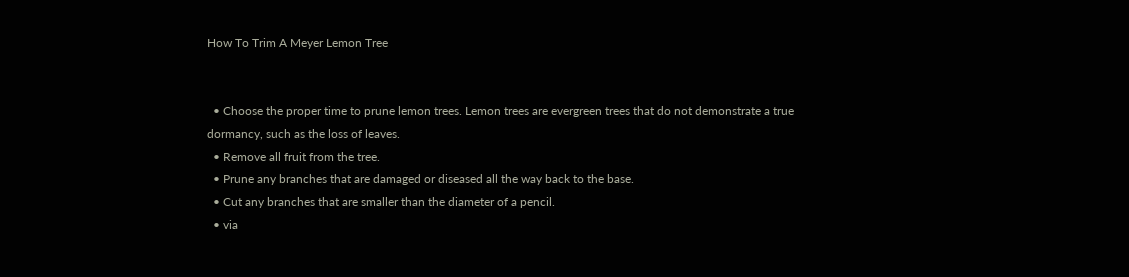How To Trim A Meyer Lemon Tree


  • Choose the proper time to prune lemon trees. Lemon trees are evergreen trees that do not demonstrate a true dormancy, such as the loss of leaves.
  • Remove all fruit from the tree.
  • Prune any branches that are damaged or diseased all the way back to the base.
  • Cut any branches that are smaller than the diameter of a pencil.
  • via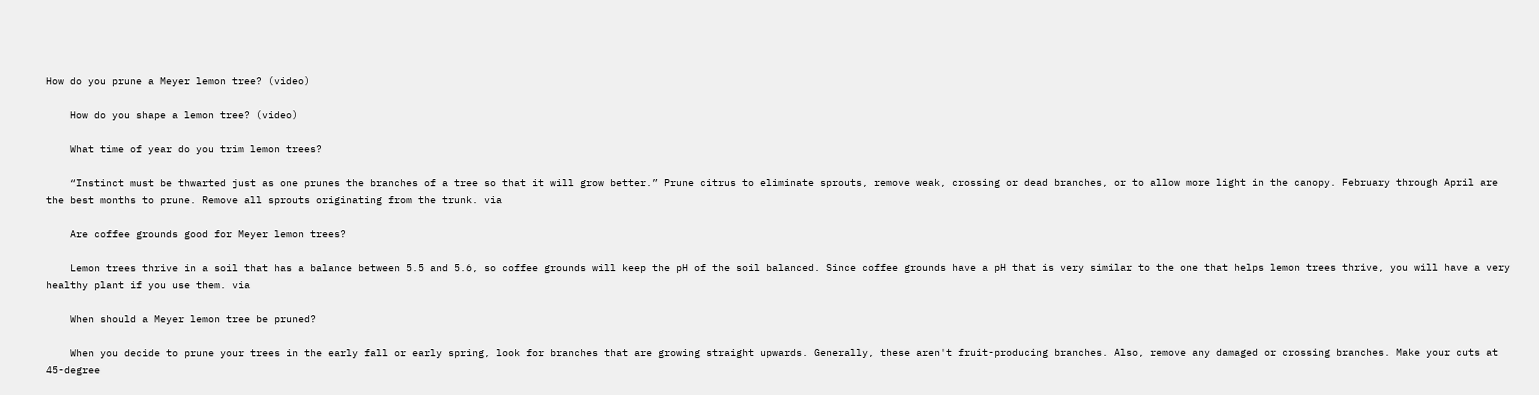How do you prune a Meyer lemon tree? (video)

    How do you shape a lemon tree? (video)

    What time of year do you trim lemon trees?

    “Instinct must be thwarted just as one prunes the branches of a tree so that it will grow better.” Prune citrus to eliminate sprouts, remove weak, crossing or dead branches, or to allow more light in the canopy. February through April are the best months to prune. Remove all sprouts originating from the trunk. via

    Are coffee grounds good for Meyer lemon trees?

    Lemon trees thrive in a soil that has a balance between 5.5 and 5.6, so coffee grounds will keep the pH of the soil balanced. Since coffee grounds have a pH that is very similar to the one that helps lemon trees thrive, you will have a very healthy plant if you use them. via

    When should a Meyer lemon tree be pruned?

    When you decide to prune your trees in the early fall or early spring, look for branches that are growing straight upwards. Generally, these aren't fruit-producing branches. Also, remove any damaged or crossing branches. Make your cuts at 45-degree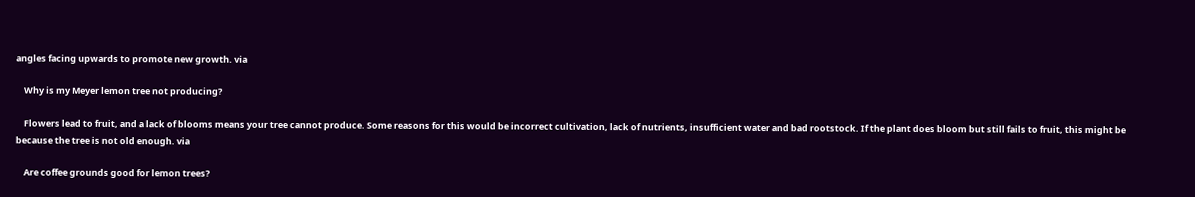angles facing upwards to promote new growth. via

    Why is my Meyer lemon tree not producing?

    Flowers lead to fruit, and a lack of blooms means your tree cannot produce. Some reasons for this would be incorrect cultivation, lack of nutrients, insufficient water and bad rootstock. If the plant does bloom but still fails to fruit, this might be because the tree is not old enough. via

    Are coffee grounds good for lemon trees?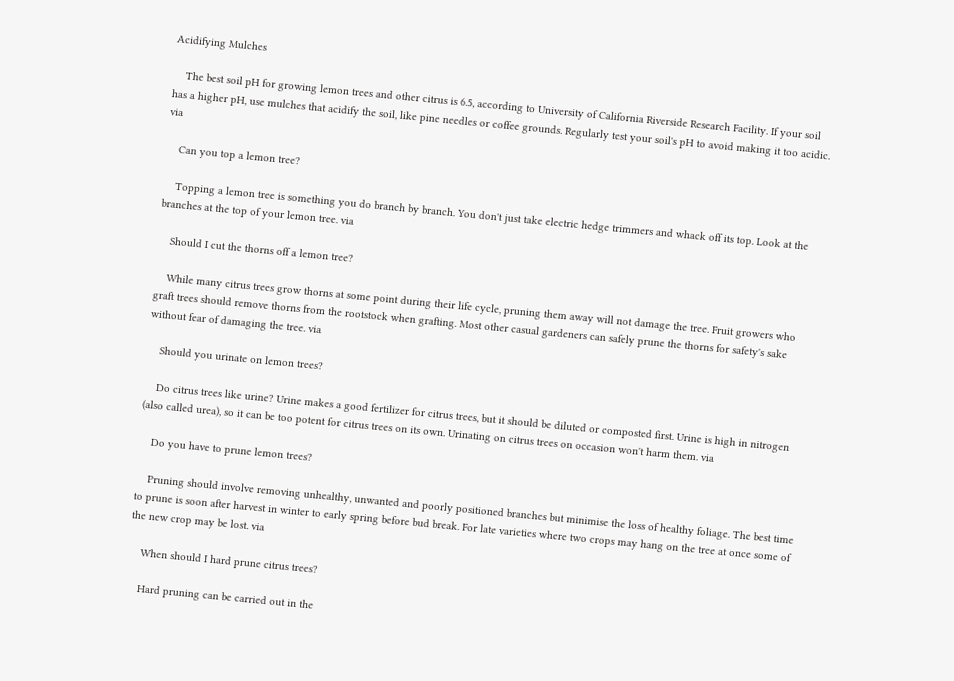Acidifying Mulches

    The best soil pH for growing lemon trees and other citrus is 6.5, according to University of California Riverside Research Facility. If your soil has a higher pH, use mulches that acidify the soil, like pine needles or coffee grounds. Regularly test your soil's pH to avoid making it too acidic. via

    Can you top a lemon tree?

    Topping a lemon tree is something you do branch by branch. You don't just take electric hedge trimmers and whack off its top. Look at the branches at the top of your lemon tree. via

    Should I cut the thorns off a lemon tree?

    While many citrus trees grow thorns at some point during their life cycle, pruning them away will not damage the tree. Fruit growers who graft trees should remove thorns from the rootstock when grafting. Most other casual gardeners can safely prune the thorns for safety's sake without fear of damaging the tree. via

    Should you urinate on lemon trees?

    Do citrus trees like urine? Urine makes a good fertilizer for citrus trees, but it should be diluted or composted first. Urine is high in nitrogen (also called urea), so it can be too potent for citrus trees on its own. Urinating on citrus trees on occasion won't harm them. via

    Do you have to prune lemon trees?

    Pruning should involve removing unhealthy, unwanted and poorly positioned branches but minimise the loss of healthy foliage. The best time to prune is soon after harvest in winter to early spring before bud break. For late varieties where two crops may hang on the tree at once some of the new crop may be lost. via

    When should I hard prune citrus trees?

    Hard pruning can be carried out in the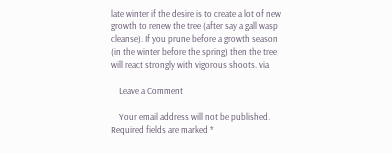late winter if the desire is to create a lot of new growth to renew the tree (after say a gall wasp cleanse). If you prune before a growth season (in the winter before the spring) then the tree will react strongly with vigorous shoots. via

    Leave a Comment

    Your email address will not be published. Required fields are marked *